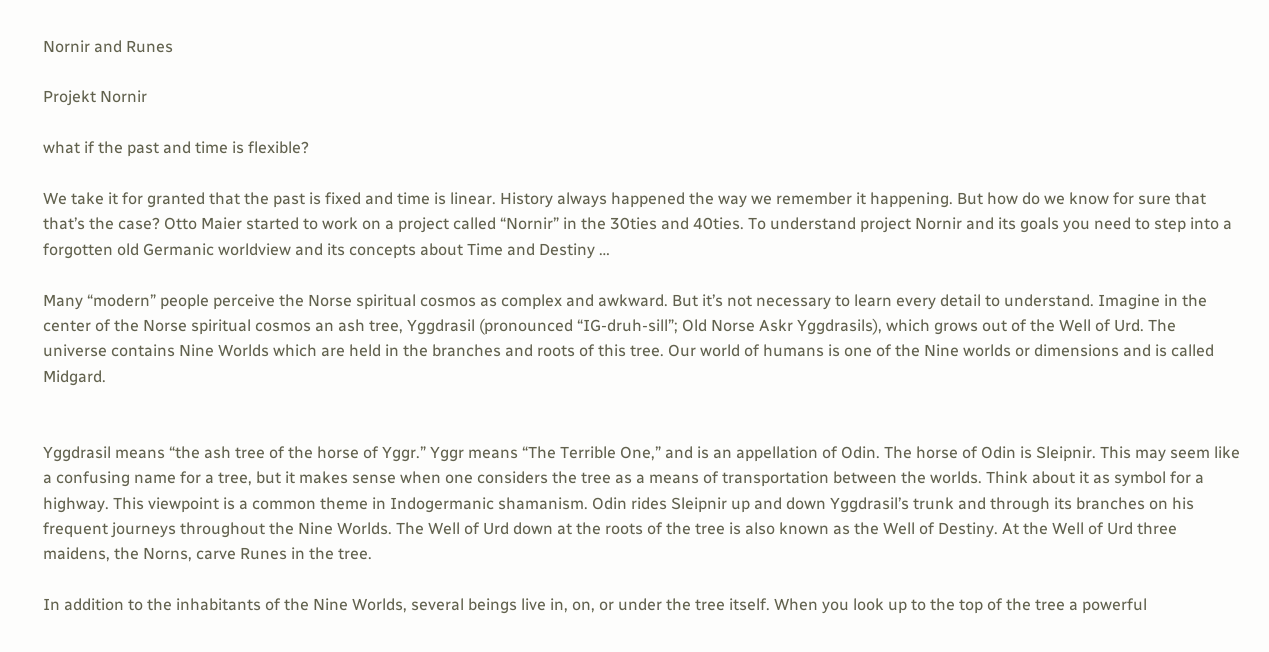Nornir and Runes

Projekt Nornir

what if the past and time is flexible?

We take it for granted that the past is fixed and time is linear. History always happened the way we remember it happening. But how do we know for sure that that’s the case? Otto Maier started to work on a project called “Nornir” in the 30ties and 40ties. To understand project Nornir and its goals you need to step into a forgotten old Germanic worldview and its concepts about Time and Destiny …

Many “modern” people perceive the Norse spiritual cosmos as complex and awkward. But it’s not necessary to learn every detail to understand. Imagine in the center of the Norse spiritual cosmos an ash tree, Yggdrasil (pronounced “IG-druh-sill”; Old Norse Askr Yggdrasils), which grows out of the Well of Urd. The universe contains Nine Worlds which are held in the branches and roots of this tree. Our world of humans is one of the Nine worlds or dimensions and is called Midgard.


Yggdrasil means “the ash tree of the horse of Yggr.” Yggr means “The Terrible One,” and is an appellation of Odin. The horse of Odin is Sleipnir. This may seem like a confusing name for a tree, but it makes sense when one considers the tree as a means of transportation between the worlds. Think about it as symbol for a highway. This viewpoint is a common theme in Indogermanic shamanism. Odin rides Sleipnir up and down Yggdrasil’s trunk and through its branches on his frequent journeys throughout the Nine Worlds. The Well of Urd down at the roots of the tree is also known as the Well of Destiny. At the Well of Urd three maidens, the Norns, carve Runes in the tree.

In addition to the inhabitants of the Nine Worlds, several beings live in, on, or under the tree itself. When you look up to the top of the tree a powerful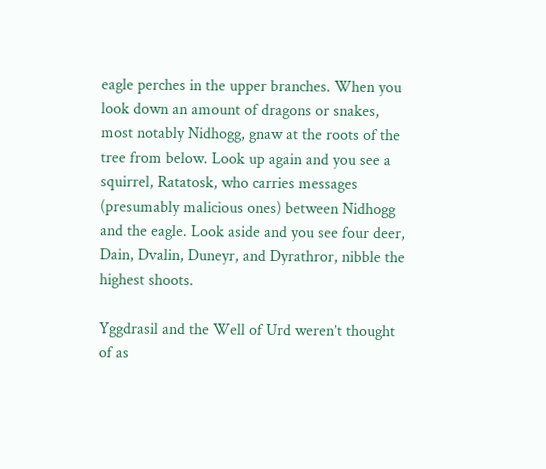eagle perches in the upper branches. When you look down an amount of dragons or snakes, most notably Nidhogg, gnaw at the roots of the tree from below. Look up again and you see a squirrel, Ratatosk, who carries messages (presumably malicious ones) between Nidhogg and the eagle. Look aside and you see four deer, Dain, Dvalin, Duneyr, and Dyrathror, nibble the highest shoots.

Yggdrasil and the Well of Urd weren’t thought of as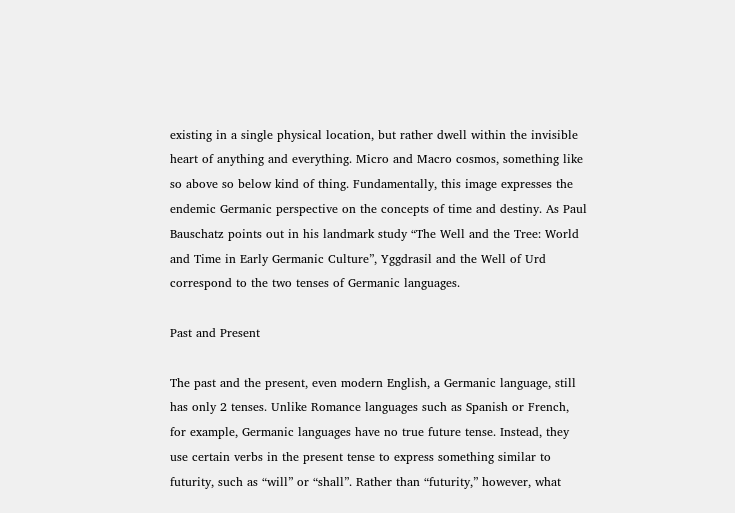existing in a single physical location, but rather dwell within the invisible heart of anything and everything. Micro and Macro cosmos, something like so above so below kind of thing. Fundamentally, this image expresses the endemic Germanic perspective on the concepts of time and destiny. As Paul Bauschatz points out in his landmark study “The Well and the Tree: World and Time in Early Germanic Culture”, Yggdrasil and the Well of Urd correspond to the two tenses of Germanic languages.

Past and Present

The past and the present, even modern English, a Germanic language, still has only 2 tenses. Unlike Romance languages such as Spanish or French, for example, Germanic languages have no true future tense. Instead, they use certain verbs in the present tense to express something similar to futurity, such as “will” or “shall”. Rather than “futurity,” however, what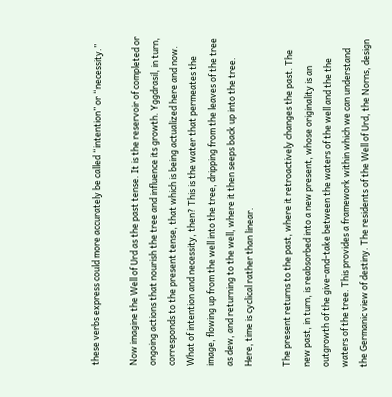these verbs express could more accurately be called “intention” or “necessity.”

Now imagine the Well of Urd as the past tense. It is the reservoir of completed or ongoing actions that nourish the tree and influence its growth. Yggdrasil, in turn, corresponds to the present tense, that which is being actualized here and now. What of intention and necessity, then? This is the water that permeates the image, flowing up from the well into the tree, dripping from the leaves of the tree as dew, and returning to the well, where it then seeps back up into the tree. Here, time is cyclical rather than linear.

The present returns to the past, where it retroactively changes the past. The new past, in turn, is reabsorbed into a new present, whose originality is an outgrowth of the give-and-take between the waters of the well and the the waters of the tree. This provides a framework within which we can understand the Germanic view of destiny. The residents of the Well of Urd, the Norns, design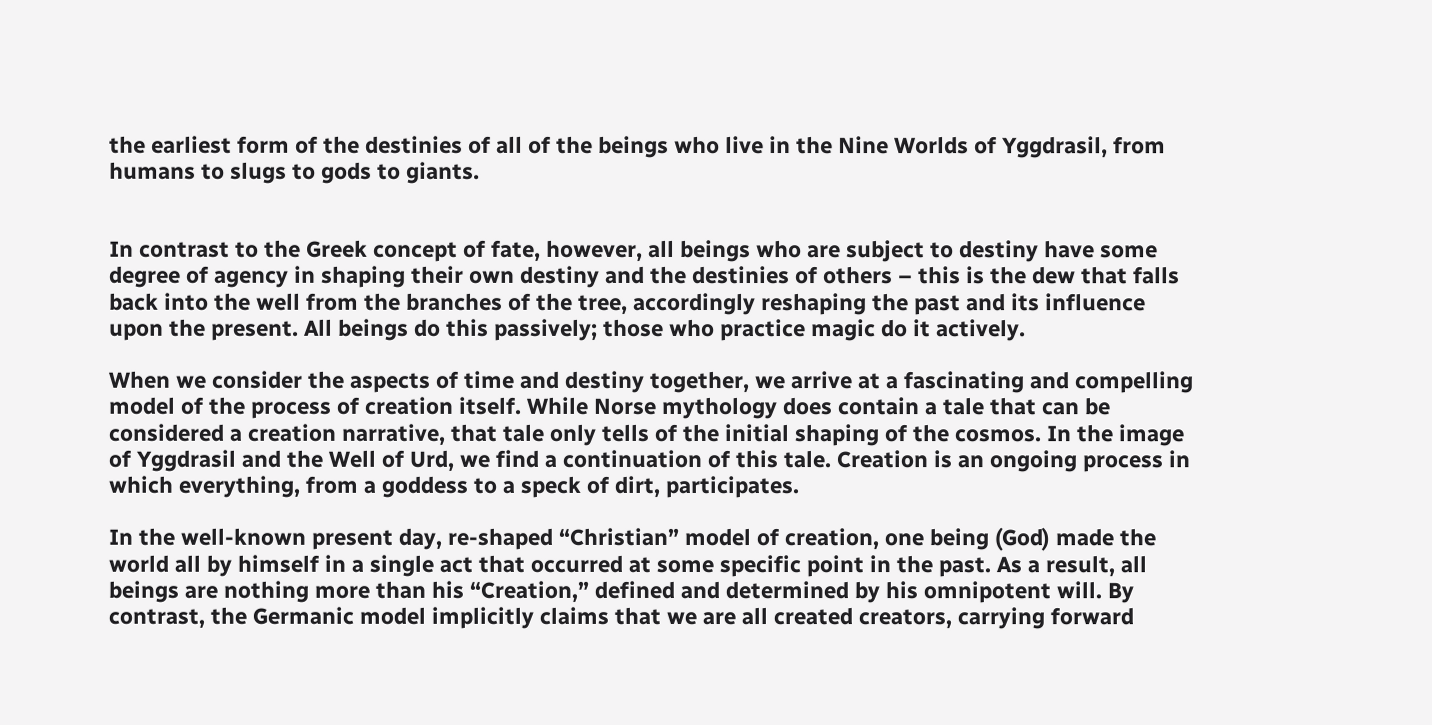the earliest form of the destinies of all of the beings who live in the Nine Worlds of Yggdrasil, from humans to slugs to gods to giants.


In contrast to the Greek concept of fate, however, all beings who are subject to destiny have some degree of agency in shaping their own destiny and the destinies of others – this is the dew that falls back into the well from the branches of the tree, accordingly reshaping the past and its influence upon the present. All beings do this passively; those who practice magic do it actively.

When we consider the aspects of time and destiny together, we arrive at a fascinating and compelling model of the process of creation itself. While Norse mythology does contain a tale that can be considered a creation narrative, that tale only tells of the initial shaping of the cosmos. In the image of Yggdrasil and the Well of Urd, we find a continuation of this tale. Creation is an ongoing process in which everything, from a goddess to a speck of dirt, participates.

In the well-known present day, re-shaped “Christian” model of creation, one being (God) made the world all by himself in a single act that occurred at some specific point in the past. As a result, all beings are nothing more than his “Creation,” defined and determined by his omnipotent will. By contrast, the Germanic model implicitly claims that we are all created creators, carrying forward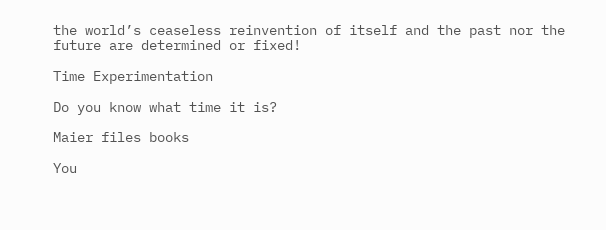the world’s ceaseless reinvention of itself and the past nor the future are determined or fixed!

Time Experimentation

Do you know what time it is?

Maier files books

You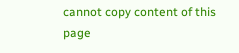cannot copy content of this page